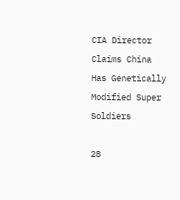CIA Director Claims China Has Genetically Modified Super Soldiers

28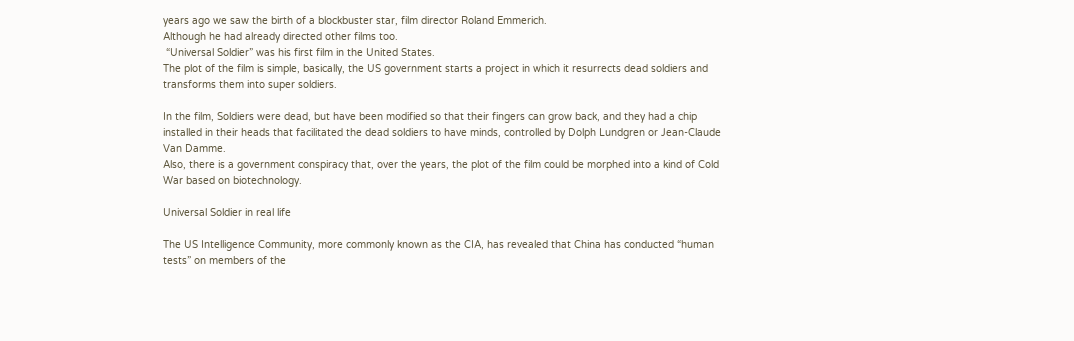years ago we saw the birth of a blockbuster star, film director Roland Emmerich.
Although he had already directed other films too.
 “Universal Soldier” was his first film in the United States.
The plot of the film is simple, basically, the US government starts a project in which it resurrects dead soldiers and transforms them into super soldiers.

In the film, Soldiers were dead, but have been modified so that their fingers can grow back, and they had a chip installed in their heads that facilitated the dead soldiers to have minds, controlled by Dolph Lundgren or Jean-Claude Van Damme.
Also, there is a government conspiracy that, over the years, the plot of the film could be morphed into a kind of Cold War based on biotechnology.

Universal Soldier in real life

The US Intelligence Community, more commonly known as the CIA, has revealed that China has conducted “human tests” on members of the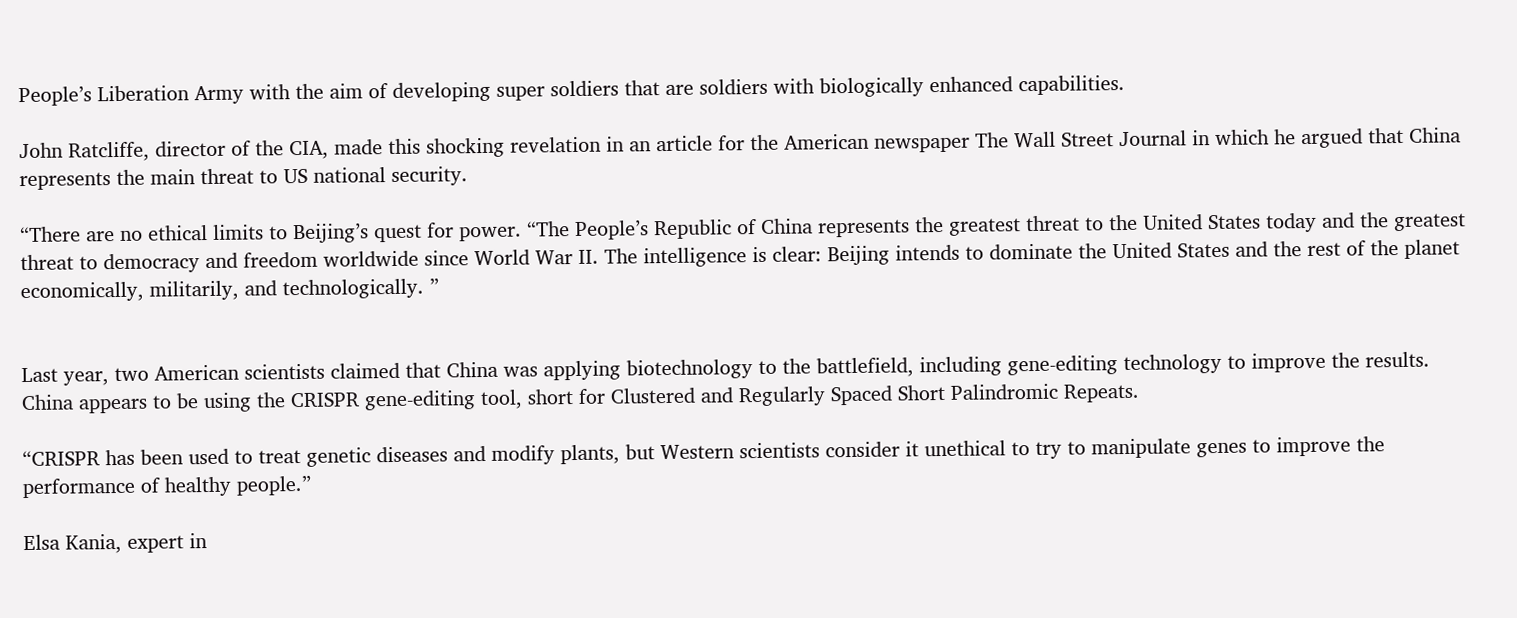People’s Liberation Army with the aim of developing super soldiers that are soldiers with biologically enhanced capabilities.

John Ratcliffe, director of the CIA, made this shocking revelation in an article for the American newspaper The Wall Street Journal in which he argued that China represents the main threat to US national security.

“There are no ethical limits to Beijing’s quest for power. “The People’s Republic of China represents the greatest threat to the United States today and the greatest threat to democracy and freedom worldwide since World War II. The intelligence is clear: Beijing intends to dominate the United States and the rest of the planet economically, militarily, and technologically. ”


Last year, two American scientists claimed that China was applying biotechnology to the battlefield, including gene-editing technology to improve the results.
China appears to be using the CRISPR gene-editing tool, short for Clustered and Regularly Spaced Short Palindromic Repeats.

“CRISPR has been used to treat genetic diseases and modify plants, but Western scientists consider it unethical to try to manipulate genes to improve the performance of healthy people.”

Elsa Kania, expert in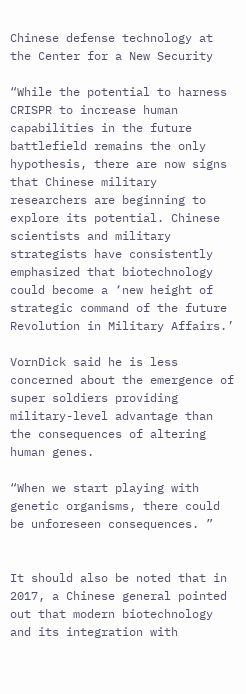Chinese defense technology at the Center for a New Security

“While the potential to harness CRISPR to increase human capabilities in the future battlefield remains the only hypothesis, there are now signs that Chinese military researchers are beginning to explore its potential. Chinese scientists and military strategists have consistently emphasized that biotechnology could become a ‘new height of strategic command of the future Revolution in Military Affairs.’

VornDick said he is less concerned about the emergence of super soldiers providing military-level advantage than the consequences of altering human genes.

“When we start playing with genetic organisms, there could be unforeseen consequences. ”


It should also be noted that in 2017, a Chinese general pointed out that modern biotechnology and its integration with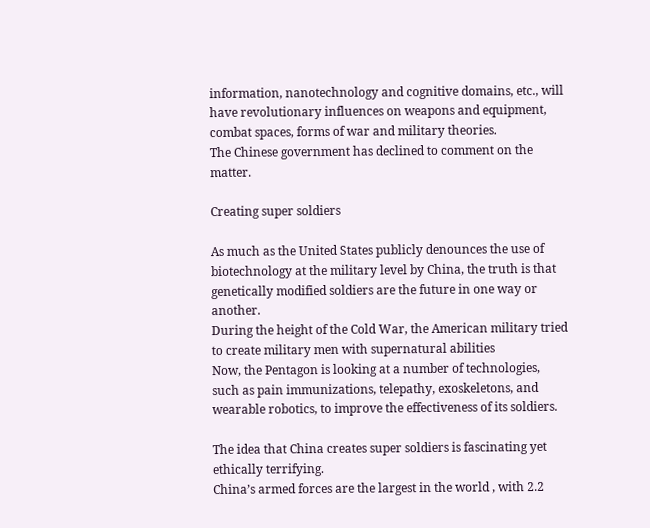information, nanotechnology and cognitive domains, etc., will have revolutionary influences on weapons and equipment, combat spaces, forms of war and military theories.
The Chinese government has declined to comment on the matter.

Creating super soldiers

As much as the United States publicly denounces the use of biotechnology at the military level by China, the truth is that genetically modified soldiers are the future in one way or another.
During the height of the Cold War, the American military tried to create military men with supernatural abilities
Now, the Pentagon is looking at a number of technologies, such as pain immunizations, telepathy, exoskeletons, and wearable robotics, to improve the effectiveness of its soldiers.

The idea that China creates super soldiers is fascinating yet ethically terrifying.
China’s armed forces are the largest in the world , with 2.2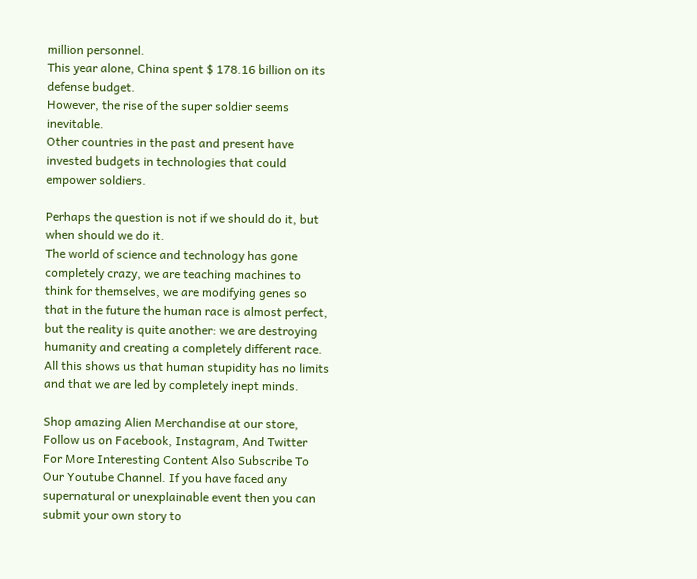million personnel.
This year alone, China spent $ 178.16 billion on its defense budget.
However, the rise of the super soldier seems inevitable.
Other countries in the past and present have invested budgets in technologies that could empower soldiers.

Perhaps the question is not if we should do it, but when should we do it.
The world of science and technology has gone completely crazy, we are teaching machines to think for themselves, we are modifying genes so that in the future the human race is almost perfect, but the reality is quite another: we are destroying humanity and creating a completely different race.
All this shows us that human stupidity has no limits and that we are led by completely inept minds.

Shop amazing Alien Merchandise at our store, Follow us on Facebook, Instagram, And Twitter For More Interesting Content Also Subscribe To Our Youtube Channel. If you have faced any supernatural or unexplainable event then you can submit your own story to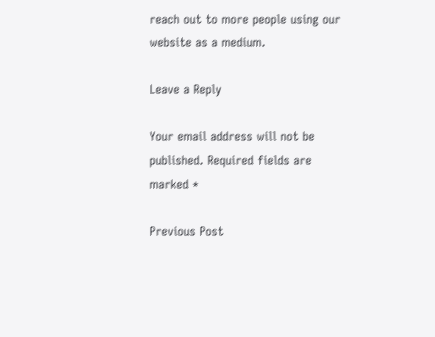reach out to more people using our website as a medium.

Leave a Reply

Your email address will not be published. Required fields are marked *

Previous Post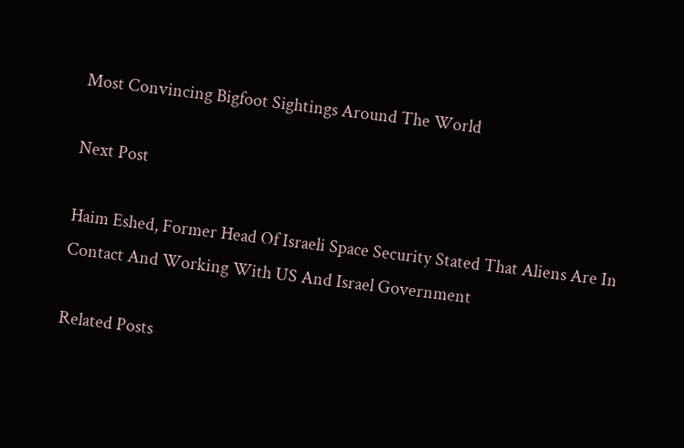Most Convincing Bigfoot Sightings Around The World

Next Post

Haim Eshed, Former Head Of Israeli Space Security Stated That Aliens Are In Contact And Working With US And Israel Government

Related Posts